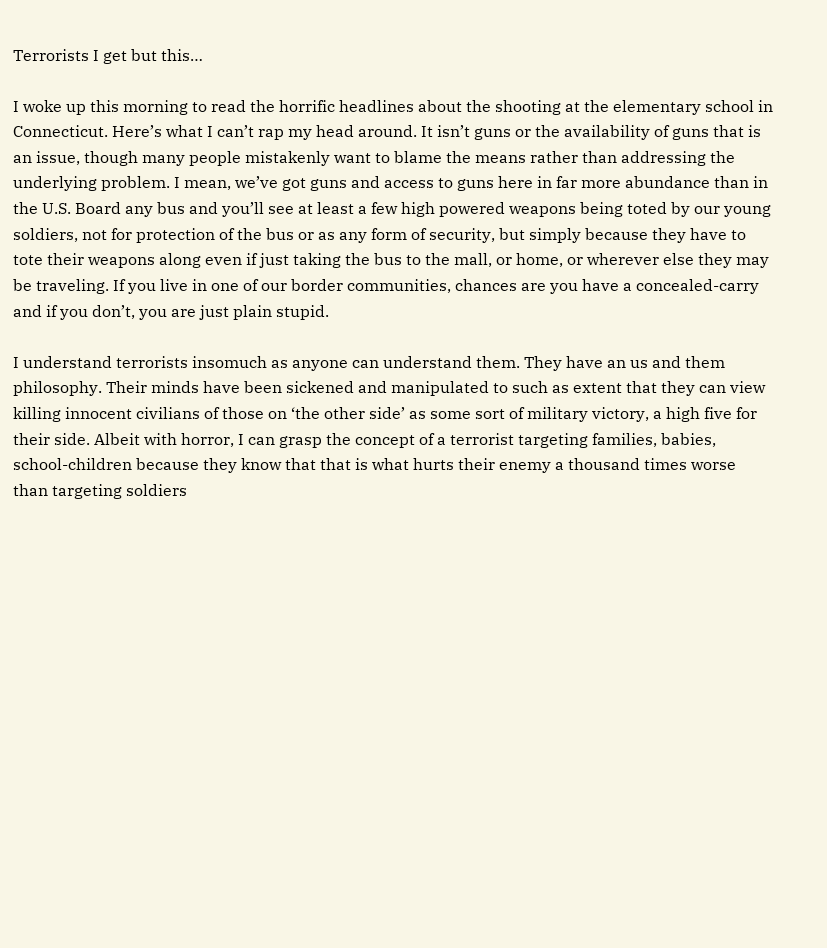Terrorists I get but this…

I woke up this morning to read the horrific headlines about the shooting at the elementary school in Connecticut. Here’s what I can’t rap my head around. It isn’t guns or the availability of guns that is an issue, though many people mistakenly want to blame the means rather than addressing the underlying problem. I mean, we’ve got guns and access to guns here in far more abundance than in the U.S. Board any bus and you’ll see at least a few high powered weapons being toted by our young soldiers, not for protection of the bus or as any form of security, but simply because they have to tote their weapons along even if just taking the bus to the mall, or home, or wherever else they may be traveling. If you live in one of our border communities, chances are you have a concealed-carry and if you don’t, you are just plain stupid.

I understand terrorists insomuch as anyone can understand them. They have an us and them philosophy. Their minds have been sickened and manipulated to such as extent that they can view killing innocent civilians of those on ‘the other side’ as some sort of military victory, a high five for their side. Albeit with horror, I can grasp the concept of a terrorist targeting families, babies, school-children because they know that that is what hurts their enemy a thousand times worse than targeting soldiers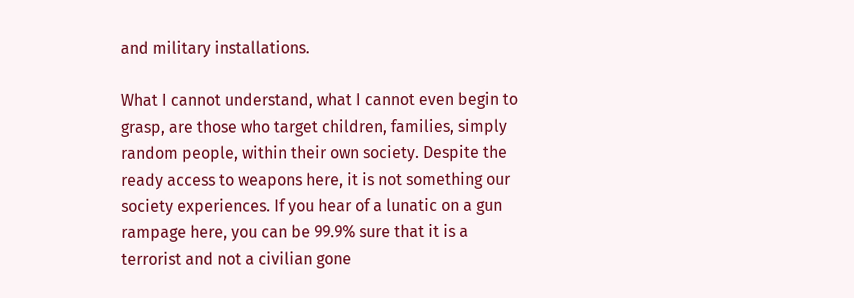and military installations.

What I cannot understand, what I cannot even begin to grasp, are those who target children, families, simply random people, within their own society. Despite the ready access to weapons here, it is not something our society experiences. If you hear of a lunatic on a gun rampage here, you can be 99.9% sure that it is a terrorist and not a civilian gone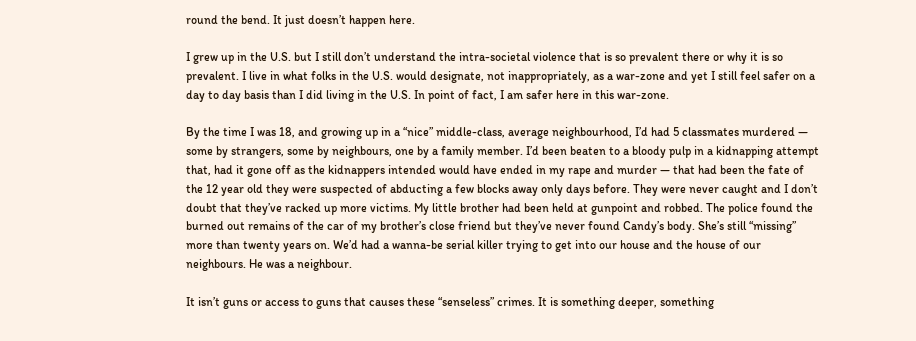round the bend. It just doesn’t happen here.

I grew up in the U.S. but I still don’t understand the intra-societal violence that is so prevalent there or why it is so prevalent. I live in what folks in the U.S. would designate, not inappropriately, as a war-zone and yet I still feel safer on a day to day basis than I did living in the U.S. In point of fact, I am safer here in this war-zone.

By the time I was 18, and growing up in a “nice” middle-class, average neighbourhood, I’d had 5 classmates murdered — some by strangers, some by neighbours, one by a family member. I’d been beaten to a bloody pulp in a kidnapping attempt that, had it gone off as the kidnappers intended would have ended in my rape and murder — that had been the fate of the 12 year old they were suspected of abducting a few blocks away only days before. They were never caught and I don’t doubt that they’ve racked up more victims. My little brother had been held at gunpoint and robbed. The police found the burned out remains of the car of my brother’s close friend but they’ve never found Candy’s body. She’s still “missing” more than twenty years on. We’d had a wanna-be serial killer trying to get into our house and the house of our neighbours. He was a neighbour.

It isn’t guns or access to guns that causes these “senseless” crimes. It is something deeper, something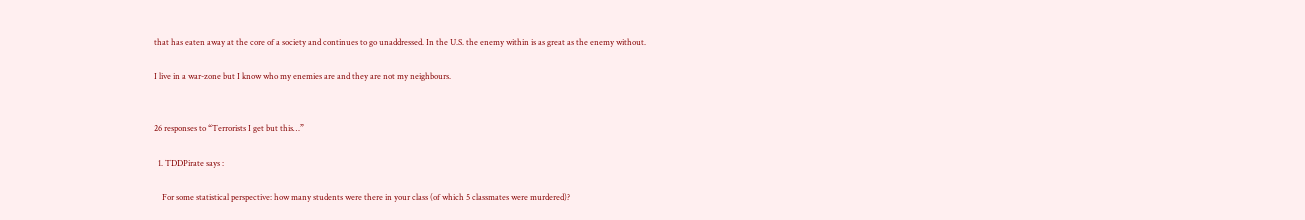that has eaten away at the core of a society and continues to go unaddressed. In the U.S. the enemy within is as great as the enemy without.

I live in a war-zone but I know who my enemies are and they are not my neighbours.


26 responses to “Terrorists I get but this…”

  1. TDDPirate says :

    For some statistical perspective: how many students were there in your class (of which 5 classmates were murdered)?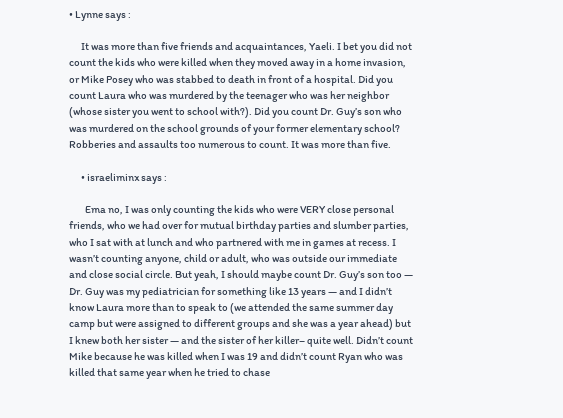• Lynne says :

      It was more than five friends and acquaintances, Yaeli. I bet you did not count the kids who were killed when they moved away in a home invasion, or Mike Posey who was stabbed to death in front of a hospital. Did you count Laura who was murdered by the teenager who was her neighbor (whose sister you went to school with?). Did you count Dr. Guy’s son who was murdered on the school grounds of your former elementary school? Robberies and assaults too numerous to count. It was more than five.

      • israeliminx says :

        Ema no, I was only counting the kids who were VERY close personal friends, who we had over for mutual birthday parties and slumber parties, who I sat with at lunch and who partnered with me in games at recess. I wasn’t counting anyone, child or adult, who was outside our immediate and close social circle. But yeah, I should maybe count Dr. Guy’s son too — Dr. Guy was my pediatrician for something like 13 years — and I didn’t know Laura more than to speak to (we attended the same summer day camp but were assigned to different groups and she was a year ahead) but I knew both her sister — and the sister of her killer– quite well. Didn’t count Mike because he was killed when I was 19 and didn’t count Ryan who was killed that same year when he tried to chase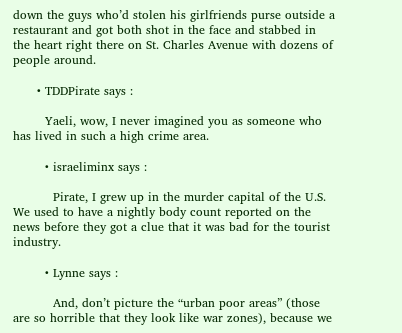down the guys who’d stolen his girlfriends purse outside a restaurant and got both shot in the face and stabbed in the heart right there on St. Charles Avenue with dozens of people around.

      • TDDPirate says :

        Yaeli, wow, I never imagined you as someone who has lived in such a high crime area.

        • israeliminx says :

          Pirate, I grew up in the murder capital of the U.S. We used to have a nightly body count reported on the news before they got a clue that it was bad for the tourist industry.

        • Lynne says :

          And, don’t picture the “urban poor areas” (those are so horrible that they look like war zones), because we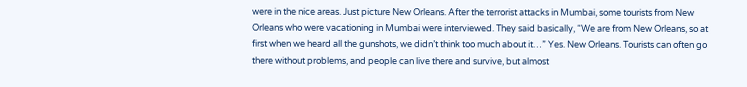were in the nice areas. Just picture New Orleans. After the terrorist attacks in Mumbai, some tourists from New Orleans who were vacationing in Mumbai were interviewed. They said basically, “We are from New Orleans, so at first when we heard all the gunshots, we didn’t think too much about it…” Yes. New Orleans. Tourists can often go there without problems, and people can live there and survive, but almost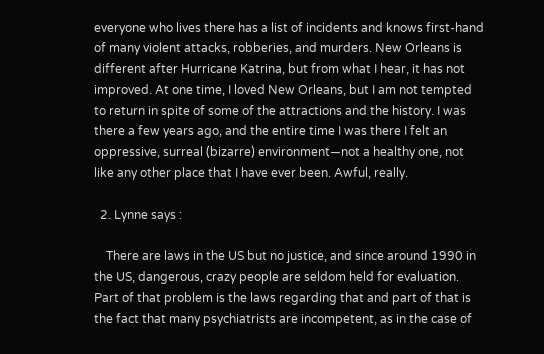everyone who lives there has a list of incidents and knows first-hand of many violent attacks, robberies, and murders. New Orleans is different after Hurricane Katrina, but from what I hear, it has not improved. At one time, I loved New Orleans, but I am not tempted to return in spite of some of the attractions and the history. I was there a few years ago, and the entire time I was there I felt an oppressive, surreal (bizarre) environment—not a healthy one, not like any other place that I have ever been. Awful, really.

  2. Lynne says :

    There are laws in the US but no justice, and since around 1990 in the US, dangerous, crazy people are seldom held for evaluation. Part of that problem is the laws regarding that and part of that is the fact that many psychiatrists are incompetent, as in the case of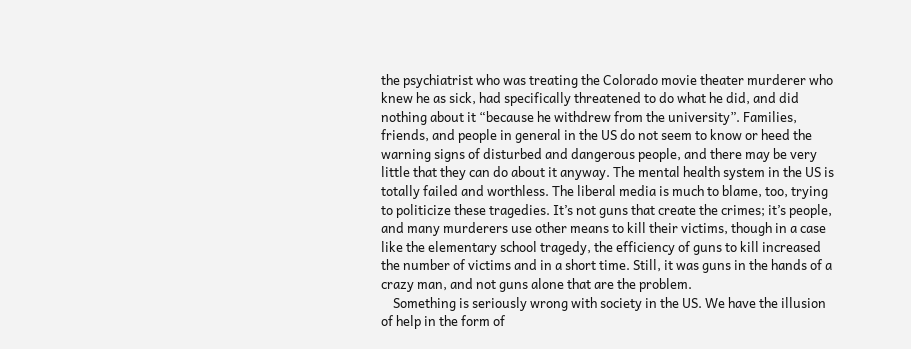the psychiatrist who was treating the Colorado movie theater murderer who knew he as sick, had specifically threatened to do what he did, and did nothing about it “because he withdrew from the university”. Families, friends, and people in general in the US do not seem to know or heed the warning signs of disturbed and dangerous people, and there may be very little that they can do about it anyway. The mental health system in the US is totally failed and worthless. The liberal media is much to blame, too, trying to politicize these tragedies. It’s not guns that create the crimes; it’s people, and many murderers use other means to kill their victims, though in a case like the elementary school tragedy, the efficiency of guns to kill increased the number of victims and in a short time. Still, it was guns in the hands of a crazy man, and not guns alone that are the problem.
    Something is seriously wrong with society in the US. We have the illusion of help in the form of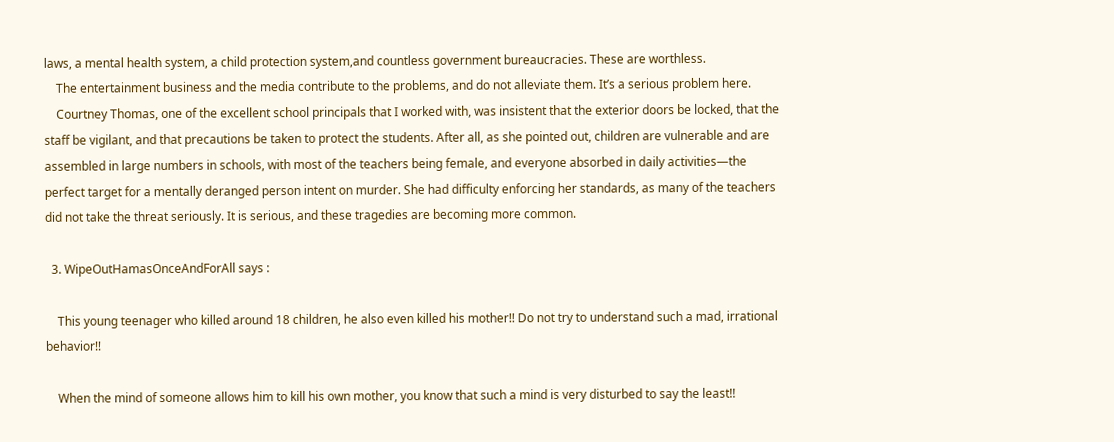laws, a mental health system, a child protection system,and countless government bureaucracies. These are worthless.
    The entertainment business and the media contribute to the problems, and do not alleviate them. It’s a serious problem here.
    Courtney Thomas, one of the excellent school principals that I worked with, was insistent that the exterior doors be locked, that the staff be vigilant, and that precautions be taken to protect the students. After all, as she pointed out, children are vulnerable and are assembled in large numbers in schools, with most of the teachers being female, and everyone absorbed in daily activities—the perfect target for a mentally deranged person intent on murder. She had difficulty enforcing her standards, as many of the teachers did not take the threat seriously. It is serious, and these tragedies are becoming more common.

  3. WipeOutHamasOnceAndForAll says :

    This young teenager who killed around 18 children, he also even killed his mother!! Do not try to understand such a mad, irrational behavior!!

    When the mind of someone allows him to kill his own mother, you know that such a mind is very disturbed to say the least!!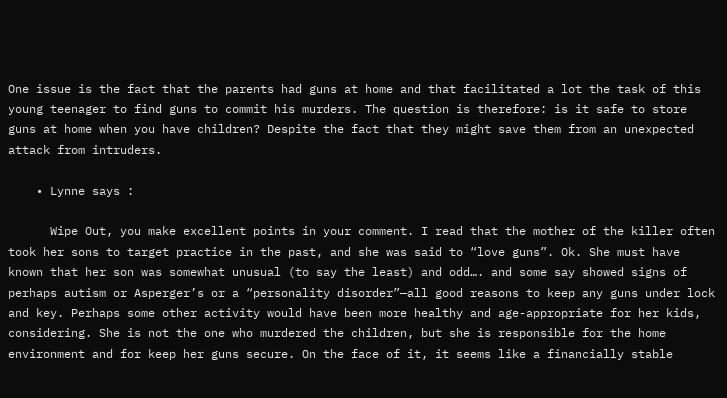One issue is the fact that the parents had guns at home and that facilitated a lot the task of this young teenager to find guns to commit his murders. The question is therefore: is it safe to store guns at home when you have children? Despite the fact that they might save them from an unexpected attack from intruders.

    • Lynne says :

      Wipe Out, you make excellent points in your comment. I read that the mother of the killer often took her sons to target practice in the past, and she was said to “love guns”. Ok. She must have known that her son was somewhat unusual (to say the least) and odd…. and some say showed signs of perhaps autism or Asperger’s or a “personality disorder”—all good reasons to keep any guns under lock and key. Perhaps some other activity would have been more healthy and age-appropriate for her kids, considering. She is not the one who murdered the children, but she is responsible for the home environment and for keep her guns secure. On the face of it, it seems like a financially stable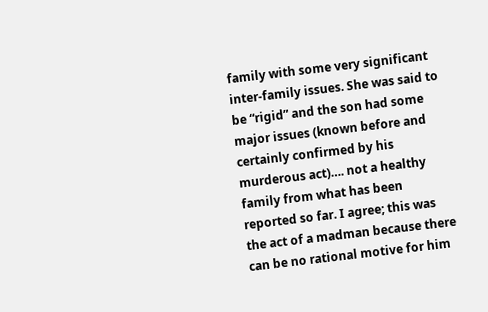family with some very significant inter-family issues. She was said to be “rigid” and the son had some major issues (known before and certainly confirmed by his murderous act)…. not a healthy family from what has been reported so far. I agree; this was the act of a madman because there can be no rational motive for him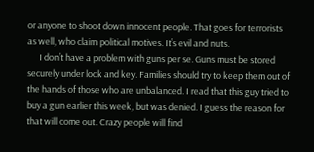or anyone to shoot down innocent people. That goes for terrorists as well, who claim political motives. It’s evil and nuts.
      I don’t have a problem with guns per se. Guns must be stored securely under lock and key. Families should try to keep them out of the hands of those who are unbalanced. I read that this guy tried to buy a gun earlier this week, but was denied. I guess the reason for that will come out. Crazy people will find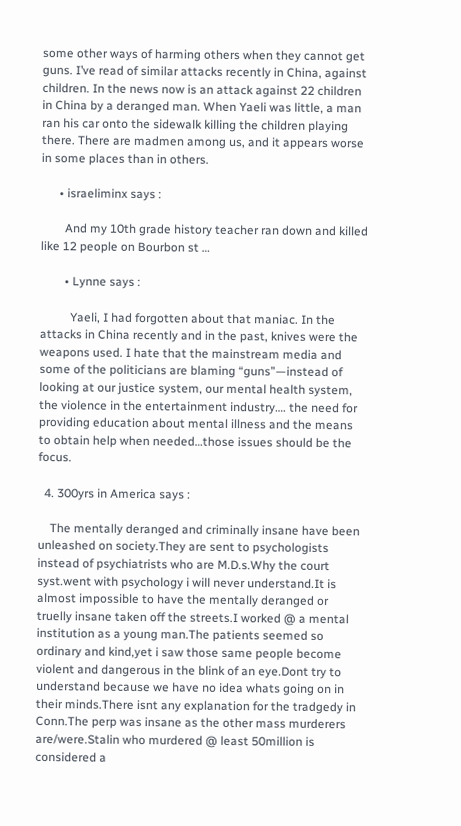some other ways of harming others when they cannot get guns. I’ve read of similar attacks recently in China, against children. In the news now is an attack against 22 children in China by a deranged man. When Yaeli was little, a man ran his car onto the sidewalk killing the children playing there. There are madmen among us, and it appears worse in some places than in others.

      • israeliminx says :

        And my 10th grade history teacher ran down and killed like 12 people on Bourbon st …

        • Lynne says :

          Yaeli, I had forgotten about that maniac. In the attacks in China recently and in the past, knives were the weapons used. I hate that the mainstream media and some of the politicians are blaming “guns”—instead of looking at our justice system, our mental health system, the violence in the entertainment industry…. the need for providing education about mental illness and the means to obtain help when needed…those issues should be the focus.

  4. 300yrs in America says :

    The mentally deranged and criminally insane have been unleashed on society.They are sent to psychologists instead of psychiatrists who are M.D.s.Why the court syst.went with psychology i will never understand.It is almost impossible to have the mentally deranged or truelly insane taken off the streets.I worked @ a mental institution as a young man.The patients seemed so ordinary and kind,yet i saw those same people become violent and dangerous in the blink of an eye.Dont try to understand because we have no idea whats going on in their minds.There isnt any explanation for the tradgedy in Conn.The perp was insane as the other mass murderers are/were.Stalin who murdered @ least 50million is considered a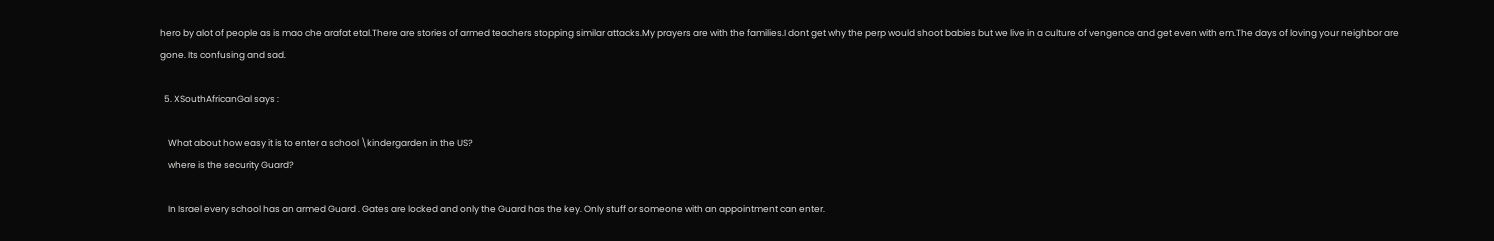hero by alot of people as is mao che arafat etal.There are stories of armed teachers stopping similar attacks.My prayers are with the families.I dont get why the perp would shoot babies but we live in a culture of vengence and get even with em.The days of loving your neighbor are gone. Its confusing and sad.

  5. XSouthAfricanGal says :

    What about how easy it is to enter a school \kindergarden in the US?
    where is the security Guard?

    In Israel every school has an armed Guard . Gates are locked and only the Guard has the key. Only stuff or someone with an appointment can enter.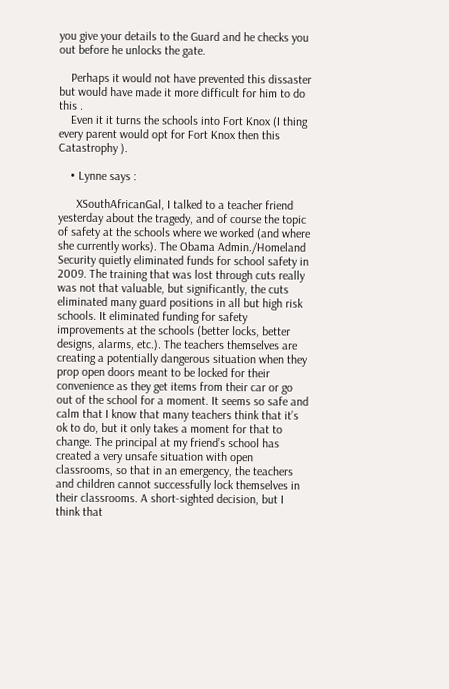you give your details to the Guard and he checks you out before he unlocks the gate.

    Perhaps it would not have prevented this dissaster but would have made it more difficult for him to do this .
    Even it it turns the schools into Fort Knox (I thing every parent would opt for Fort Knox then this Catastrophy ).

    • Lynne says :

      XSouthAfricanGal, I talked to a teacher friend yesterday about the tragedy, and of course the topic of safety at the schools where we worked (and where she currently works). The Obama Admin./Homeland Security quietly eliminated funds for school safety in 2009. The training that was lost through cuts really was not that valuable, but significantly, the cuts eliminated many guard positions in all but high risk schools. It eliminated funding for safety improvements at the schools (better locks, better designs, alarms, etc.). The teachers themselves are creating a potentially dangerous situation when they prop open doors meant to be locked for their convenience as they get items from their car or go out of the school for a moment. It seems so safe and calm that I know that many teachers think that it’s ok to do, but it only takes a moment for that to change. The principal at my friend’s school has created a very unsafe situation with open classrooms, so that in an emergency, the teachers and children cannot successfully lock themselves in their classrooms. A short-sighted decision, but I think that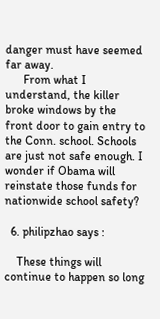danger must have seemed far away.
      From what I understand, the killer broke windows by the front door to gain entry to the Conn. school. Schools are just not safe enough. I wonder if Obama will reinstate those funds for nationwide school safety?

  6. philipzhao says :

    These things will continue to happen so long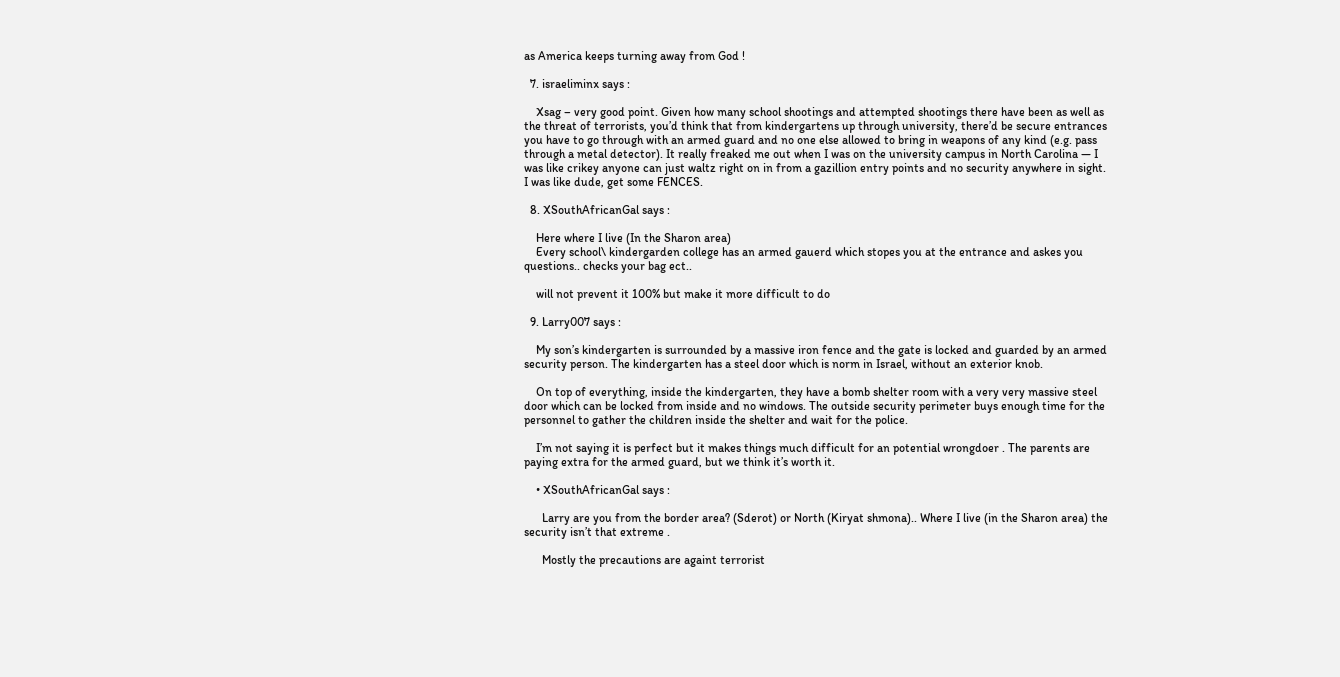as America keeps turning away from God !

  7. israeliminx says :

    Xsag – very good point. Given how many school shootings and attempted shootings there have been as well as the threat of terrorists, you’d think that from kindergartens up through university, there’d be secure entrances you have to go through with an armed guard and no one else allowed to bring in weapons of any kind (e.g. pass through a metal detector). It really freaked me out when I was on the university campus in North Carolina — I was like crikey anyone can just waltz right on in from a gazillion entry points and no security anywhere in sight. I was like dude, get some FENCES.

  8. XSouthAfricanGal says :

    Here where I live (In the Sharon area)
    Every school\ kindergarden college has an armed gauerd which stopes you at the entrance and askes you questions.. checks your bag ect..

    will not prevent it 100% but make it more difficult to do

  9. Larry007 says :

    My son’s kindergarten is surrounded by a massive iron fence and the gate is locked and guarded by an armed security person. The kindergarten has a steel door which is norm in Israel, without an exterior knob.

    On top of everything, inside the kindergarten, they have a bomb shelter room with a very very massive steel door which can be locked from inside and no windows. The outside security perimeter buys enough time for the personnel to gather the children inside the shelter and wait for the police.

    I’m not saying it is perfect but it makes things much difficult for an potential wrongdoer . The parents are paying extra for the armed guard, but we think it’s worth it.

    • XSouthAfricanGal says :

      Larry are you from the border area? (Sderot) or North (Kiryat shmona).. Where I live (in the Sharon area) the security isn’t that extreme .

      Mostly the precautions are againt terrorist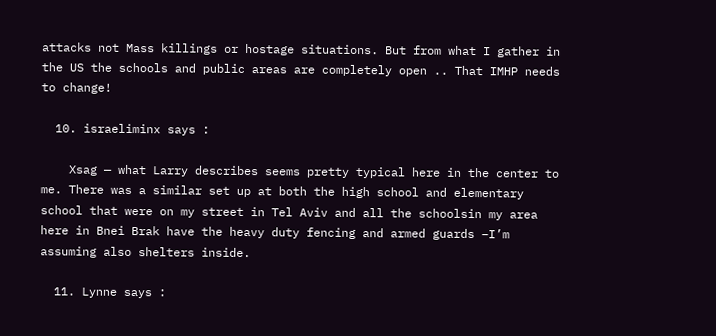attacks not Mass killings or hostage situations. But from what I gather in the US the schools and public areas are completely open .. That IMHP needs to change!

  10. israeliminx says :

    Xsag — what Larry describes seems pretty typical here in the center to me. There was a similar set up at both the high school and elementary school that were on my street in Tel Aviv and all the schoolsin my area here in Bnei Brak have the heavy duty fencing and armed guards –I’m assuming also shelters inside.

  11. Lynne says :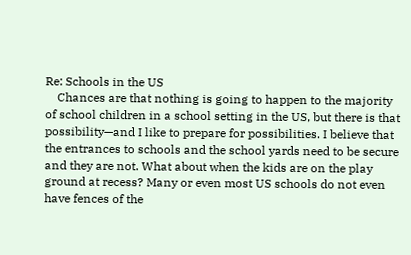Re: Schools in the US
    Chances are that nothing is going to happen to the majority of school children in a school setting in the US, but there is that possibility—and I like to prepare for possibilities. I believe that the entrances to schools and the school yards need to be secure and they are not. What about when the kids are on the play ground at recess? Many or even most US schools do not even have fences of the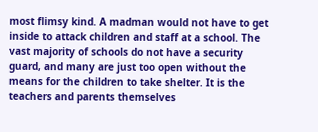most flimsy kind. A madman would not have to get inside to attack children and staff at a school. The vast majority of schools do not have a security guard, and many are just too open without the means for the children to take shelter. It is the teachers and parents themselves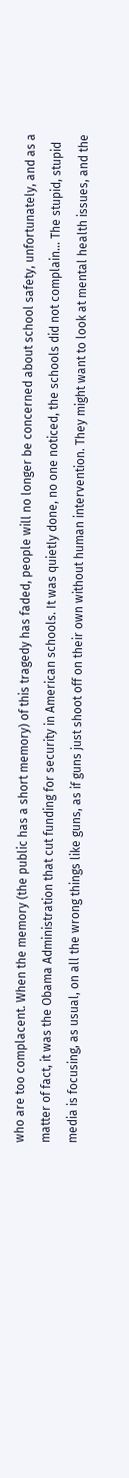who are too complacent. When the memory (the public has a short memory) of this tragedy has faded, people will no longer be concerned about school safety, unfortunately, and as a matter of fact, it was the Obama Administration that cut funding for security in American schools. It was quietly done, no one noticed, the schools did not complain… The stupid, stupid media is focusing, as usual, on all the wrong things like guns, as if guns just shoot off on their own without human intervention. They might want to look at mental health issues, and the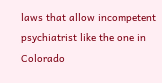laws that allow incompetent psychiatrist like the one in Colorado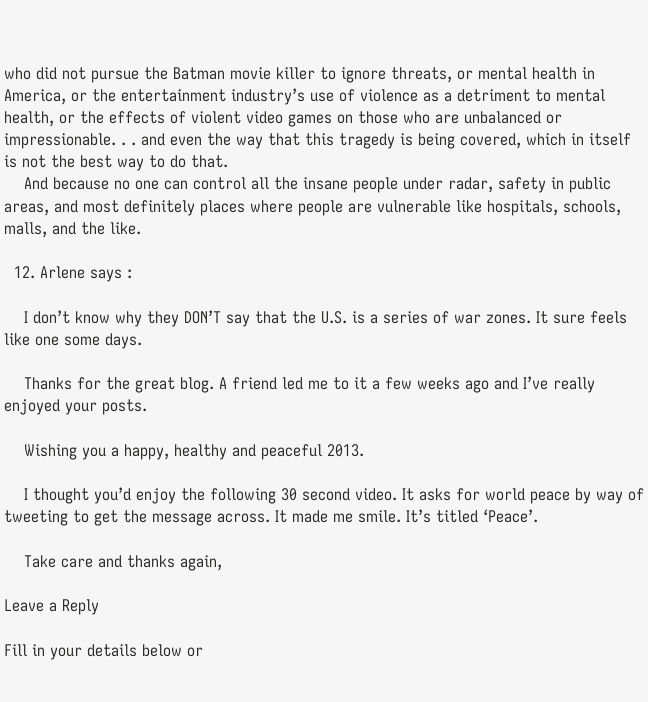who did not pursue the Batman movie killer to ignore threats, or mental health in America, or the entertainment industry’s use of violence as a detriment to mental health, or the effects of violent video games on those who are unbalanced or impressionable. . . and even the way that this tragedy is being covered, which in itself is not the best way to do that.
    And because no one can control all the insane people under radar, safety in public areas, and most definitely places where people are vulnerable like hospitals, schools, malls, and the like.

  12. Arlene says :

    I don’t know why they DON’T say that the U.S. is a series of war zones. It sure feels like one some days.

    Thanks for the great blog. A friend led me to it a few weeks ago and I’ve really enjoyed your posts.

    Wishing you a happy, healthy and peaceful 2013.

    I thought you’d enjoy the following 30 second video. It asks for world peace by way of tweeting to get the message across. It made me smile. It’s titled ‘Peace’.

    Take care and thanks again,

Leave a Reply

Fill in your details below or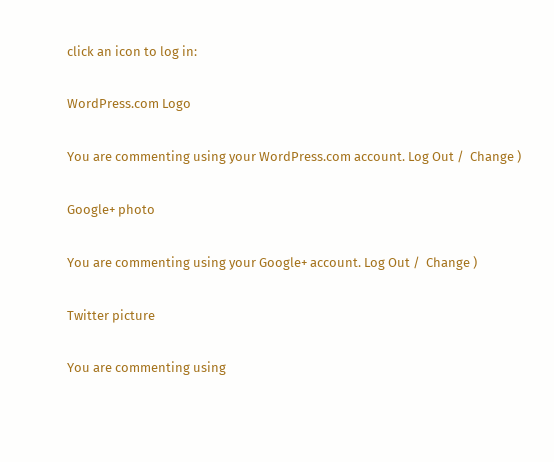click an icon to log in:

WordPress.com Logo

You are commenting using your WordPress.com account. Log Out /  Change )

Google+ photo

You are commenting using your Google+ account. Log Out /  Change )

Twitter picture

You are commenting using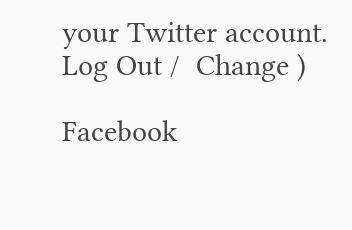your Twitter account. Log Out /  Change )

Facebook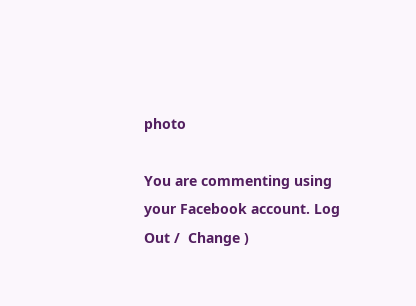photo

You are commenting using your Facebook account. Log Out /  Change )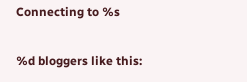Connecting to %s

%d bloggers like this: